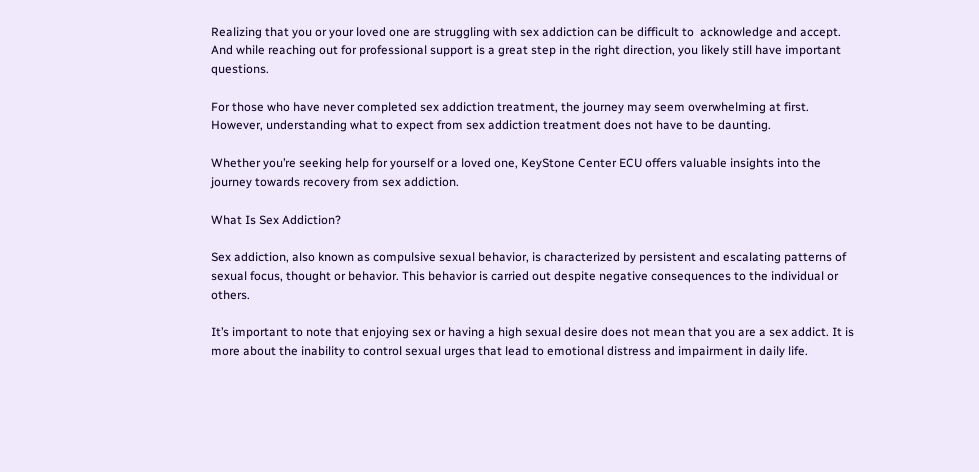Realizing that you or your loved one are struggling with sex addiction can be difficult to  acknowledge and accept. And while reaching out for professional support is a great step in the right direction, you likely still have important questions.

For those who have never completed sex addiction treatment, the journey may seem overwhelming at first. However, understanding what to expect from sex addiction treatment does not have to be daunting.

Whether you’re seeking help for yourself or a loved one, KeyStone Center ECU offers valuable insights into the journey towards recovery from sex addiction.

What Is Sex Addiction?

Sex addiction, also known as compulsive sexual behavior, is characterized by persistent and escalating patterns of sexual focus, thought or behavior. This behavior is carried out despite negative consequences to the individual or others.

It’s important to note that enjoying sex or having a high sexual desire does not mean that you are a sex addict. It is more about the inability to control sexual urges that lead to emotional distress and impairment in daily life.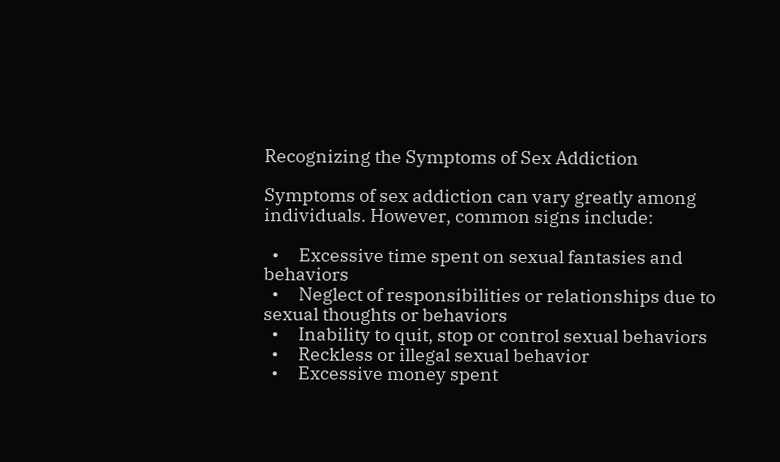Recognizing the Symptoms of Sex Addiction

Symptoms of sex addiction can vary greatly among individuals. However, common signs include:

  •     Excessive time spent on sexual fantasies and behaviors
  •     Neglect of responsibilities or relationships due to sexual thoughts or behaviors
  •     Inability to quit, stop or control sexual behaviors
  •     Reckless or illegal sexual behavior
  •     Excessive money spent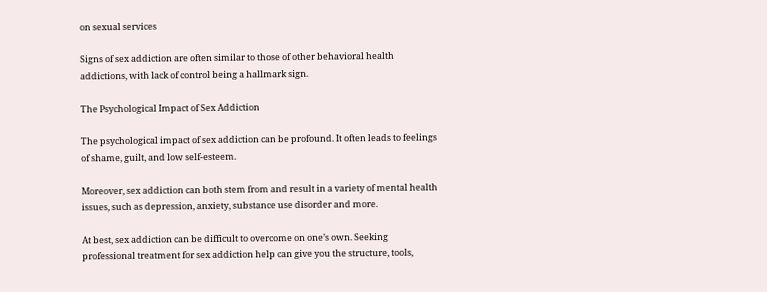on sexual services

Signs of sex addiction are often similar to those of other behavioral health addictions, with lack of control being a hallmark sign.

The Psychological Impact of Sex Addiction

The psychological impact of sex addiction can be profound. It often leads to feelings of shame, guilt, and low self-esteem.

Moreover, sex addiction can both stem from and result in a variety of mental health issues, such as depression, anxiety, substance use disorder and more.

At best, sex addiction can be difficult to overcome on one’s own. Seeking professional treatment for sex addiction help can give you the structure, tools,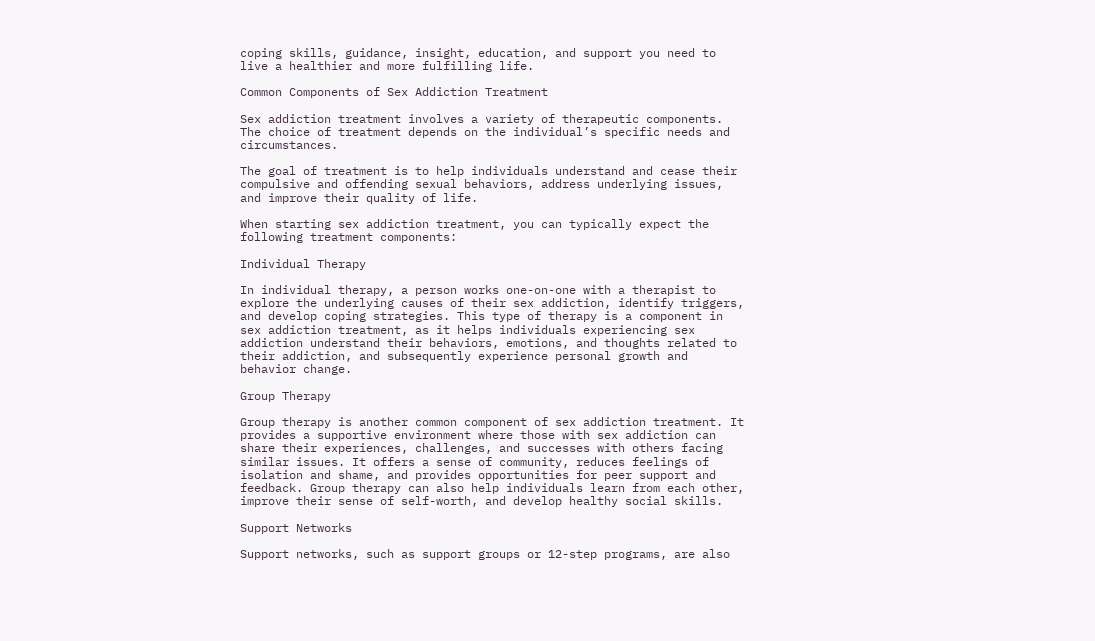coping skills, guidance, insight, education, and support you need to live a healthier and more fulfilling life.

Common Components of Sex Addiction Treatment

Sex addiction treatment involves a variety of therapeutic components. The choice of treatment depends on the individual’s specific needs and circumstances.

The goal of treatment is to help individuals understand and cease their compulsive and offending sexual behaviors, address underlying issues, and improve their quality of life.

When starting sex addiction treatment, you can typically expect the following treatment components:

Individual Therapy

In individual therapy, a person works one-on-one with a therapist to explore the underlying causes of their sex addiction, identify triggers, and develop coping strategies. This type of therapy is a component in sex addiction treatment, as it helps individuals experiencing sex addiction understand their behaviors, emotions, and thoughts related to their addiction, and subsequently experience personal growth and behavior change.

Group Therapy

Group therapy is another common component of sex addiction treatment. It provides a supportive environment where those with sex addiction can share their experiences, challenges, and successes with others facing similar issues. It offers a sense of community, reduces feelings of isolation and shame, and provides opportunities for peer support and feedback. Group therapy can also help individuals learn from each other, improve their sense of self-worth, and develop healthy social skills.

Support Networks

Support networks, such as support groups or 12-step programs, are also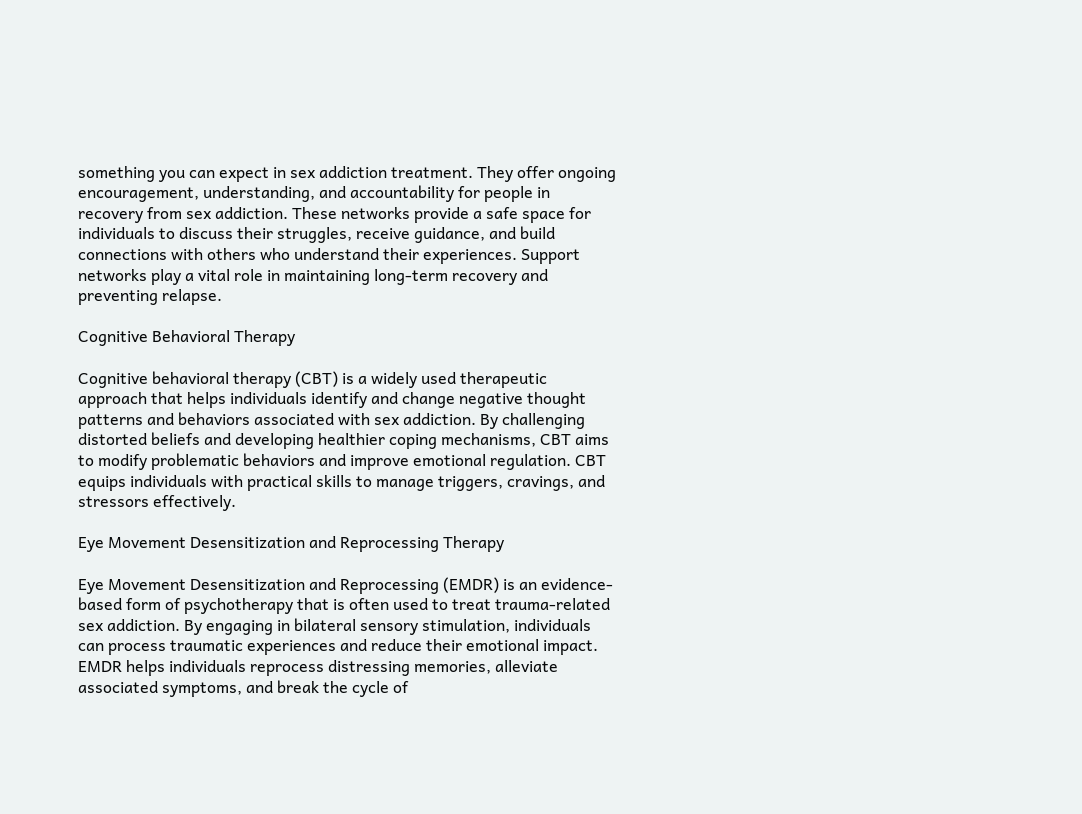something you can expect in sex addiction treatment. They offer ongoing encouragement, understanding, and accountability for people in recovery from sex addiction. These networks provide a safe space for individuals to discuss their struggles, receive guidance, and build connections with others who understand their experiences. Support networks play a vital role in maintaining long-term recovery and preventing relapse.

Cognitive Behavioral Therapy

Cognitive behavioral therapy (CBT) is a widely used therapeutic approach that helps individuals identify and change negative thought patterns and behaviors associated with sex addiction. By challenging distorted beliefs and developing healthier coping mechanisms, CBT aims to modify problematic behaviors and improve emotional regulation. CBT equips individuals with practical skills to manage triggers, cravings, and stressors effectively.

Eye Movement Desensitization and Reprocessing Therapy

Eye Movement Desensitization and Reprocessing (EMDR) is an evidence-based form of psychotherapy that is often used to treat trauma-related sex addiction. By engaging in bilateral sensory stimulation, individuals can process traumatic experiences and reduce their emotional impact. EMDR helps individuals reprocess distressing memories, alleviate associated symptoms, and break the cycle of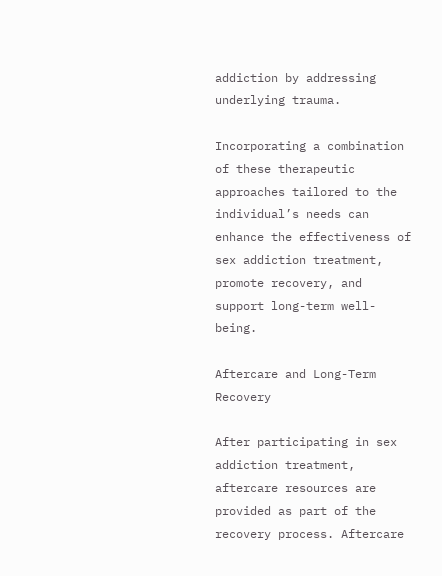addiction by addressing underlying trauma.

Incorporating a combination of these therapeutic approaches tailored to the individual’s needs can enhance the effectiveness of sex addiction treatment, promote recovery, and support long-term well-being.

Aftercare and Long-Term Recovery

After participating in sex addiction treatment, aftercare resources are provided as part of the recovery process. Aftercare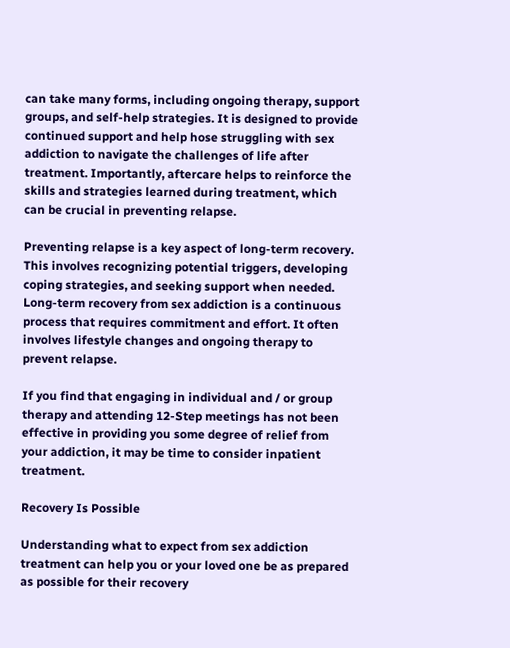can take many forms, including ongoing therapy, support groups, and self-help strategies. It is designed to provide continued support and help hose struggling with sex addiction to navigate the challenges of life after treatment. Importantly, aftercare helps to reinforce the skills and strategies learned during treatment, which can be crucial in preventing relapse.

Preventing relapse is a key aspect of long-term recovery. This involves recognizing potential triggers, developing coping strategies, and seeking support when needed. Long-term recovery from sex addiction is a continuous process that requires commitment and effort. It often involves lifestyle changes and ongoing therapy to prevent relapse.

If you find that engaging in individual and / or group therapy and attending 12-Step meetings has not been effective in providing you some degree of relief from your addiction, it may be time to consider inpatient treatment.

Recovery Is Possible

Understanding what to expect from sex addiction treatment can help you or your loved one be as prepared as possible for their recovery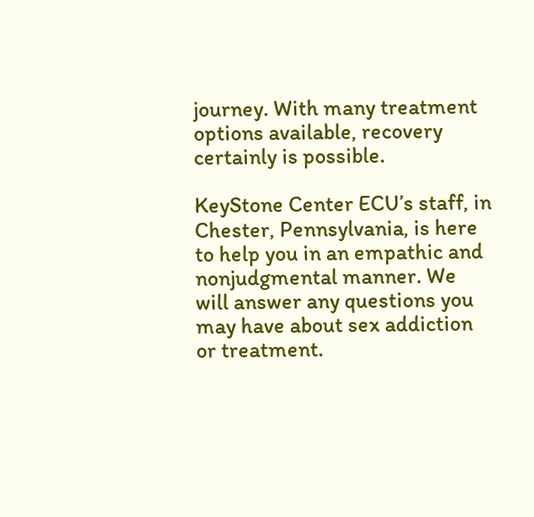journey. With many treatment options available, recovery certainly is possible.

KeyStone Center ECU’s staff, in Chester, Pennsylvania, is here to help you in an empathic and nonjudgmental manner. We will answer any questions you may have about sex addiction or treatment.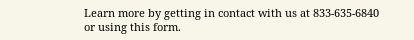Learn more by getting in contact with us at 833-635-6840 or using this form.